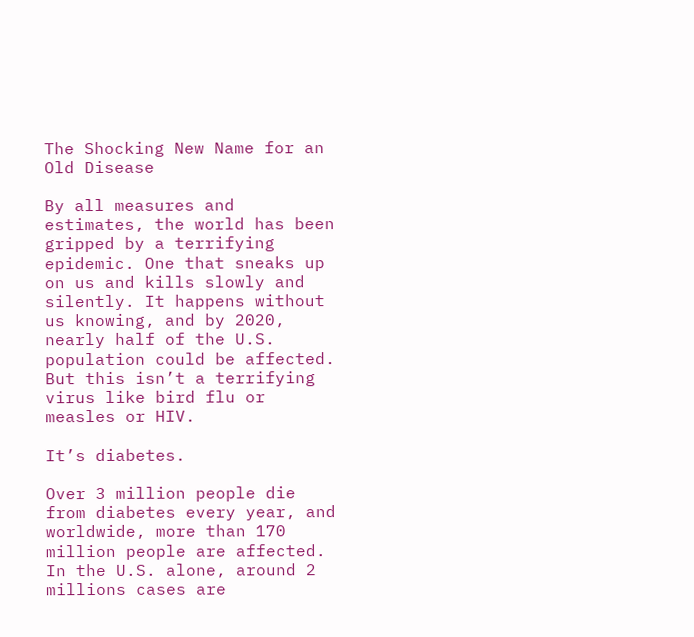The Shocking New Name for an Old Disease

By all measures and estimates, the world has been gripped by a terrifying epidemic. One that sneaks up on us and kills slowly and silently. It happens without us knowing, and by 2020, nearly half of the U.S. population could be affected. But this isn’t a terrifying virus like bird flu or measles or HIV.

It’s diabetes.

Over 3 million people die from diabetes every year, and worldwide, more than 170 million people are affected. In the U.S. alone, around 2 millions cases are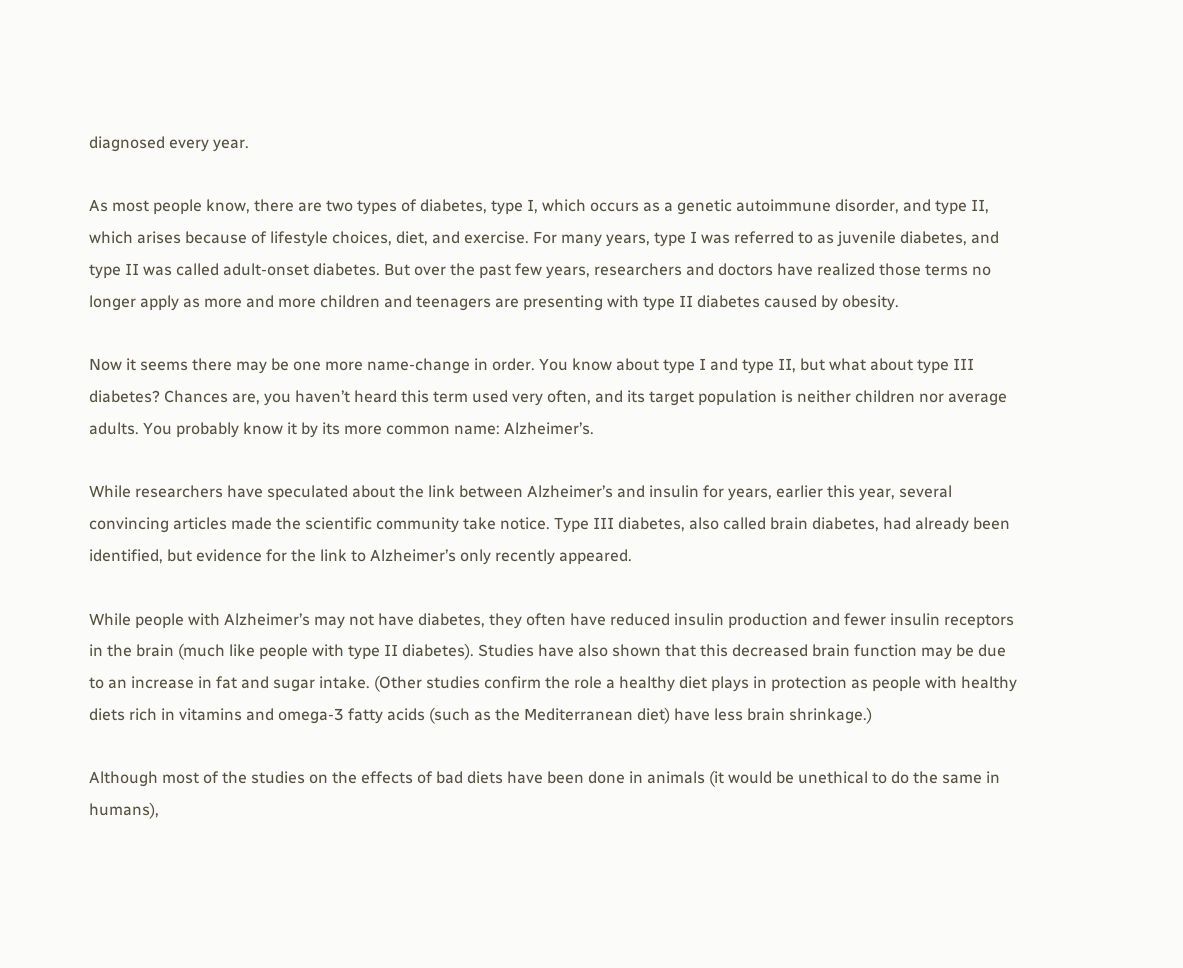diagnosed every year.

As most people know, there are two types of diabetes, type I, which occurs as a genetic autoimmune disorder, and type II, which arises because of lifestyle choices, diet, and exercise. For many years, type I was referred to as juvenile diabetes, and type II was called adult-onset diabetes. But over the past few years, researchers and doctors have realized those terms no longer apply as more and more children and teenagers are presenting with type II diabetes caused by obesity.

Now it seems there may be one more name-change in order. You know about type I and type II, but what about type III diabetes? Chances are, you haven’t heard this term used very often, and its target population is neither children nor average adults. You probably know it by its more common name: Alzheimer’s.

While researchers have speculated about the link between Alzheimer’s and insulin for years, earlier this year, several convincing articles made the scientific community take notice. Type III diabetes, also called brain diabetes, had already been identified, but evidence for the link to Alzheimer’s only recently appeared.

While people with Alzheimer’s may not have diabetes, they often have reduced insulin production and fewer insulin receptors in the brain (much like people with type II diabetes). Studies have also shown that this decreased brain function may be due to an increase in fat and sugar intake. (Other studies confirm the role a healthy diet plays in protection as people with healthy diets rich in vitamins and omega-3 fatty acids (such as the Mediterranean diet) have less brain shrinkage.)

Although most of the studies on the effects of bad diets have been done in animals (it would be unethical to do the same in humans),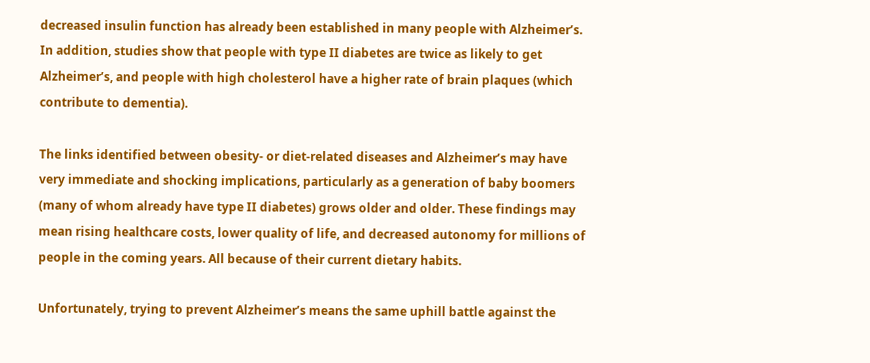decreased insulin function has already been established in many people with Alzheimer’s. In addition, studies show that people with type II diabetes are twice as likely to get Alzheimer’s, and people with high cholesterol have a higher rate of brain plaques (which contribute to dementia).

The links identified between obesity- or diet-related diseases and Alzheimer’s may have very immediate and shocking implications, particularly as a generation of baby boomers (many of whom already have type II diabetes) grows older and older. These findings may mean rising healthcare costs, lower quality of life, and decreased autonomy for millions of people in the coming years. All because of their current dietary habits.

Unfortunately, trying to prevent Alzheimer’s means the same uphill battle against the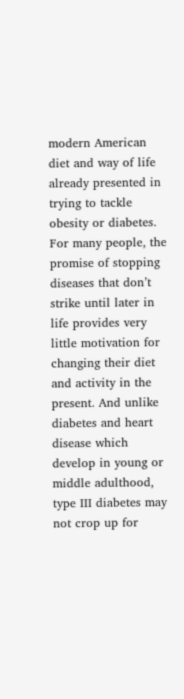modern American diet and way of life already presented in trying to tackle obesity or diabetes. For many people, the promise of stopping diseases that don’t strike until later in life provides very little motivation for changing their diet and activity in the present. And unlike diabetes and heart disease which develop in young or middle adulthood, type III diabetes may not crop up for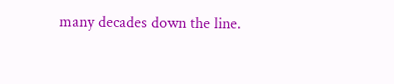many decades down the line.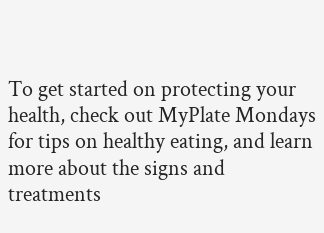To get started on protecting your health, check out MyPlate Mondays for tips on healthy eating, and learn more about the signs and treatments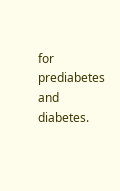for prediabetes and diabetes.